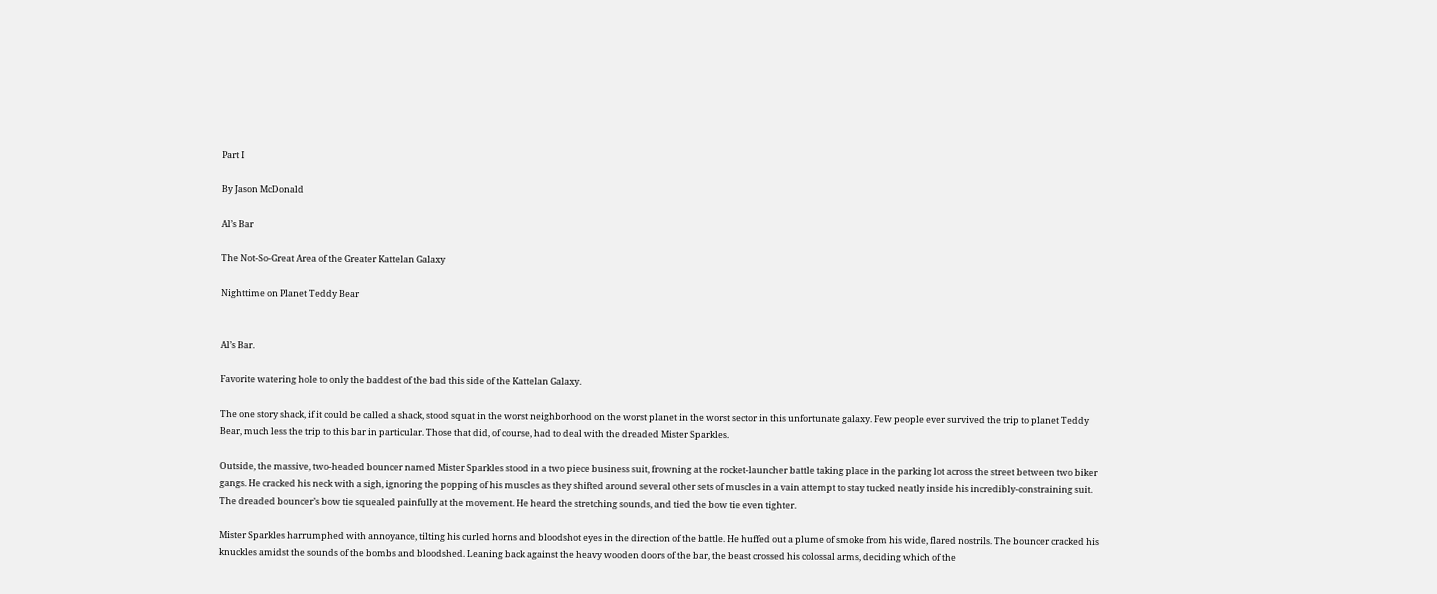Part I

By Jason McDonald

Al’s Bar

The Not-So-Great Area of the Greater Kattelan Galaxy

Nighttime on Planet Teddy Bear


Al’s Bar.

Favorite watering hole to only the baddest of the bad this side of the Kattelan Galaxy.

The one story shack, if it could be called a shack, stood squat in the worst neighborhood on the worst planet in the worst sector in this unfortunate galaxy. Few people ever survived the trip to planet Teddy Bear, much less the trip to this bar in particular. Those that did, of course, had to deal with the dreaded Mister Sparkles.

Outside, the massive, two-headed bouncer named Mister Sparkles stood in a two piece business suit, frowning at the rocket-launcher battle taking place in the parking lot across the street between two biker gangs. He cracked his neck with a sigh, ignoring the popping of his muscles as they shifted around several other sets of muscles in a vain attempt to stay tucked neatly inside his incredibly-constraining suit. The dreaded bouncer’s bow tie squealed painfully at the movement. He heard the stretching sounds, and tied the bow tie even tighter.

Mister Sparkles harrumphed with annoyance, tilting his curled horns and bloodshot eyes in the direction of the battle. He huffed out a plume of smoke from his wide, flared nostrils. The bouncer cracked his knuckles amidst the sounds of the bombs and bloodshed. Leaning back against the heavy wooden doors of the bar, the beast crossed his colossal arms, deciding which of the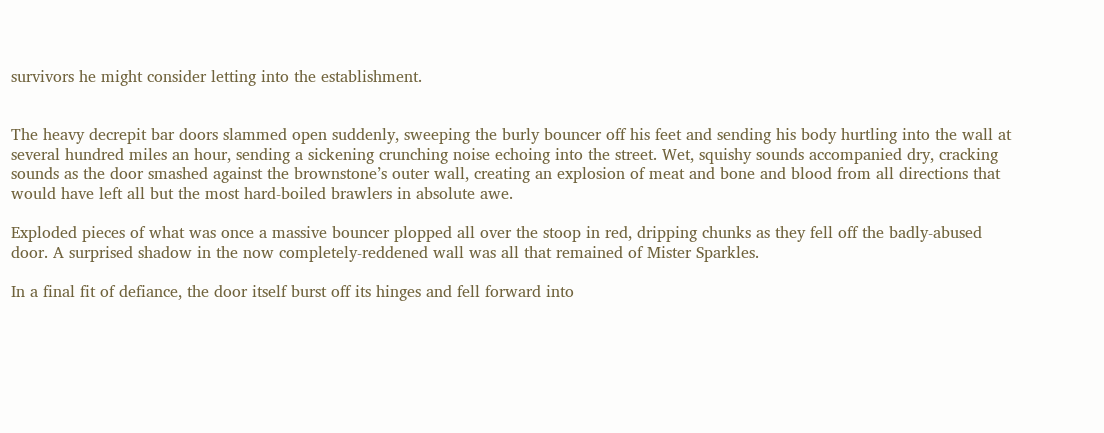survivors he might consider letting into the establishment.


The heavy decrepit bar doors slammed open suddenly, sweeping the burly bouncer off his feet and sending his body hurtling into the wall at several hundred miles an hour, sending a sickening crunching noise echoing into the street. Wet, squishy sounds accompanied dry, cracking sounds as the door smashed against the brownstone’s outer wall, creating an explosion of meat and bone and blood from all directions that would have left all but the most hard-boiled brawlers in absolute awe.

Exploded pieces of what was once a massive bouncer plopped all over the stoop in red, dripping chunks as they fell off the badly-abused door. A surprised shadow in the now completely-reddened wall was all that remained of Mister Sparkles.

In a final fit of defiance, the door itself burst off its hinges and fell forward into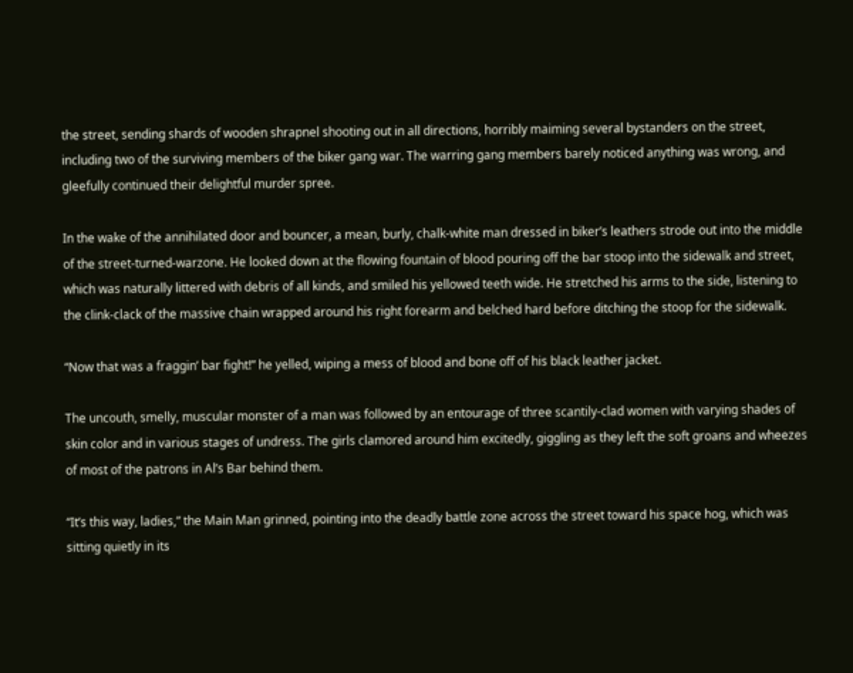the street, sending shards of wooden shrapnel shooting out in all directions, horribly maiming several bystanders on the street, including two of the surviving members of the biker gang war. The warring gang members barely noticed anything was wrong, and gleefully continued their delightful murder spree.

In the wake of the annihilated door and bouncer, a mean, burly, chalk-white man dressed in biker’s leathers strode out into the middle of the street-turned-warzone. He looked down at the flowing fountain of blood pouring off the bar stoop into the sidewalk and street, which was naturally littered with debris of all kinds, and smiled his yellowed teeth wide. He stretched his arms to the side, listening to the clink-clack of the massive chain wrapped around his right forearm and belched hard before ditching the stoop for the sidewalk.

“Now that was a fraggin’ bar fight!” he yelled, wiping a mess of blood and bone off of his black leather jacket.

The uncouth, smelly, muscular monster of a man was followed by an entourage of three scantily-clad women with varying shades of skin color and in various stages of undress. The girls clamored around him excitedly, giggling as they left the soft groans and wheezes of most of the patrons in Al’s Bar behind them.

“It’s this way, ladies,” the Main Man grinned, pointing into the deadly battle zone across the street toward his space hog, which was sitting quietly in its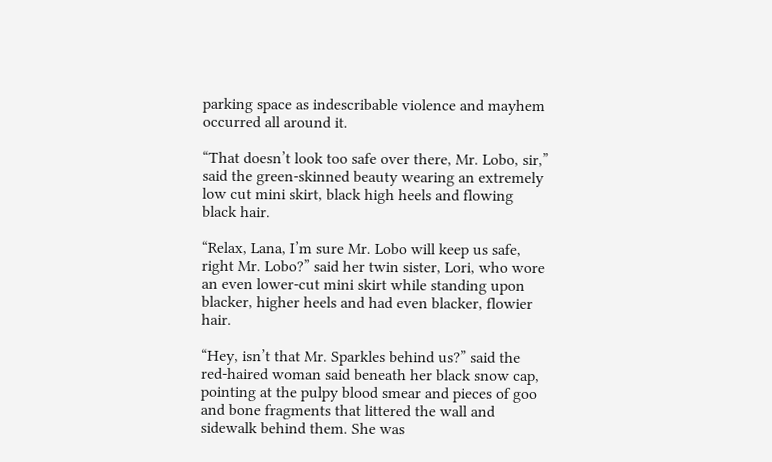parking space as indescribable violence and mayhem occurred all around it.

“That doesn’t look too safe over there, Mr. Lobo, sir,” said the green-skinned beauty wearing an extremely low cut mini skirt, black high heels and flowing black hair.

“Relax, Lana, I’m sure Mr. Lobo will keep us safe, right Mr. Lobo?” said her twin sister, Lori, who wore an even lower-cut mini skirt while standing upon blacker, higher heels and had even blacker, flowier hair.

“Hey, isn’t that Mr. Sparkles behind us?” said the red-haired woman said beneath her black snow cap, pointing at the pulpy blood smear and pieces of goo and bone fragments that littered the wall and sidewalk behind them. She was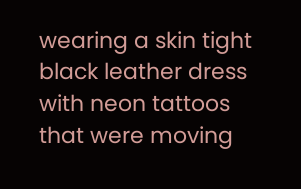wearing a skin tight black leather dress with neon tattoos that were moving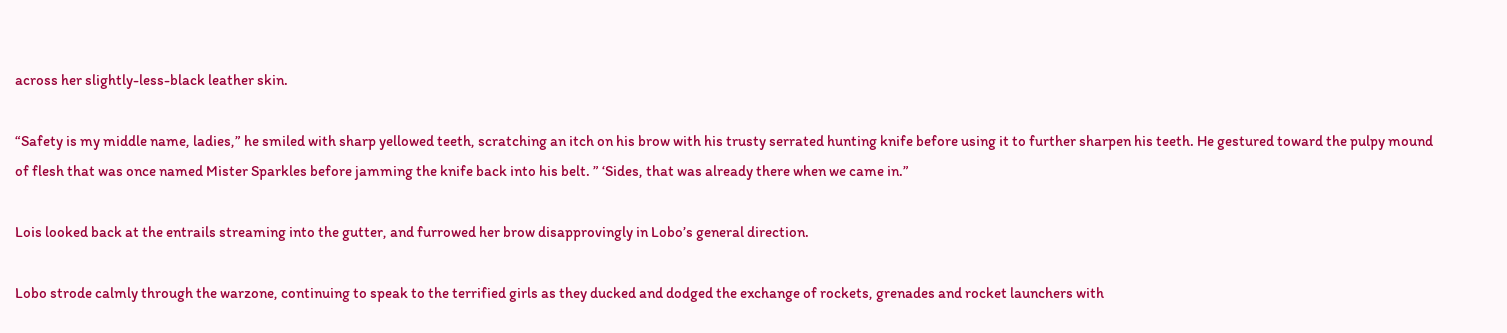across her slightly-less-black leather skin.

“Safety is my middle name, ladies,” he smiled with sharp yellowed teeth, scratching an itch on his brow with his trusty serrated hunting knife before using it to further sharpen his teeth. He gestured toward the pulpy mound of flesh that was once named Mister Sparkles before jamming the knife back into his belt. ” ‘Sides, that was already there when we came in.”

Lois looked back at the entrails streaming into the gutter, and furrowed her brow disapprovingly in Lobo’s general direction.

Lobo strode calmly through the warzone, continuing to speak to the terrified girls as they ducked and dodged the exchange of rockets, grenades and rocket launchers with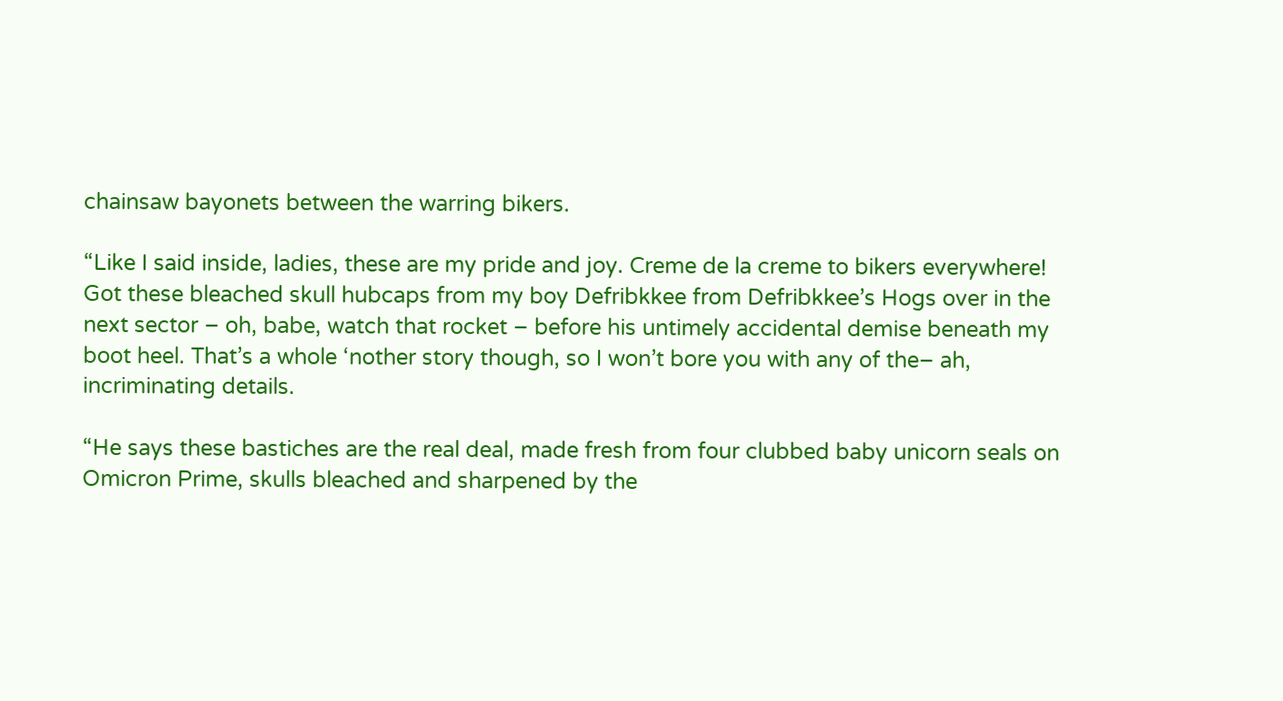chainsaw bayonets between the warring bikers.

“Like I said inside, ladies, these are my pride and joy. Creme de la creme to bikers everywhere! Got these bleached skull hubcaps from my boy Defribkkee from Defribkkee’s Hogs over in the next sector – oh, babe, watch that rocket – before his untimely accidental demise beneath my boot heel. That’s a whole ‘nother story though, so I won’t bore you with any of the– ah, incriminating details.

“He says these bastiches are the real deal, made fresh from four clubbed baby unicorn seals on Omicron Prime, skulls bleached and sharpened by the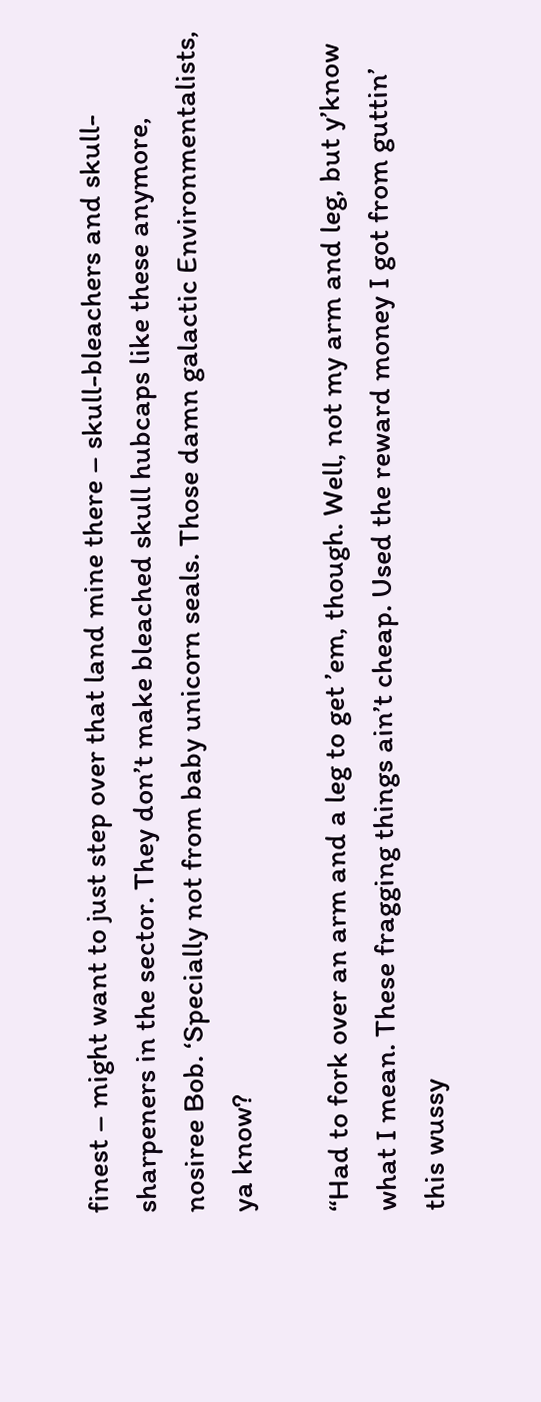finest – might want to just step over that land mine there – skull-bleachers and skull-sharpeners in the sector. They don’t make bleached skull hubcaps like these anymore, nosiree Bob. ‘Specially not from baby unicorn seals. Those damn galactic Environmentalists, ya know?

“Had to fork over an arm and a leg to get ’em, though. Well, not my arm and leg, but y’know what I mean. These fragging things ain’t cheap. Used the reward money I got from guttin’ this wussy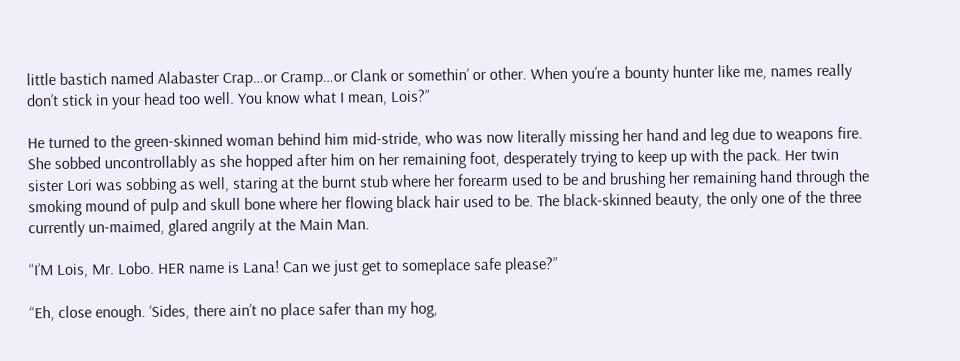little bastich named Alabaster Crap…or Cramp…or Clank or somethin’ or other. When you’re a bounty hunter like me, names really don’t stick in your head too well. You know what I mean, Lois?”

He turned to the green-skinned woman behind him mid-stride, who was now literally missing her hand and leg due to weapons fire. She sobbed uncontrollably as she hopped after him on her remaining foot, desperately trying to keep up with the pack. Her twin sister Lori was sobbing as well, staring at the burnt stub where her forearm used to be and brushing her remaining hand through the smoking mound of pulp and skull bone where her flowing black hair used to be. The black-skinned beauty, the only one of the three currently un-maimed, glared angrily at the Main Man.

“I’M Lois, Mr. Lobo. HER name is Lana! Can we just get to someplace safe please?”

“Eh, close enough. ‘Sides, there ain’t no place safer than my hog,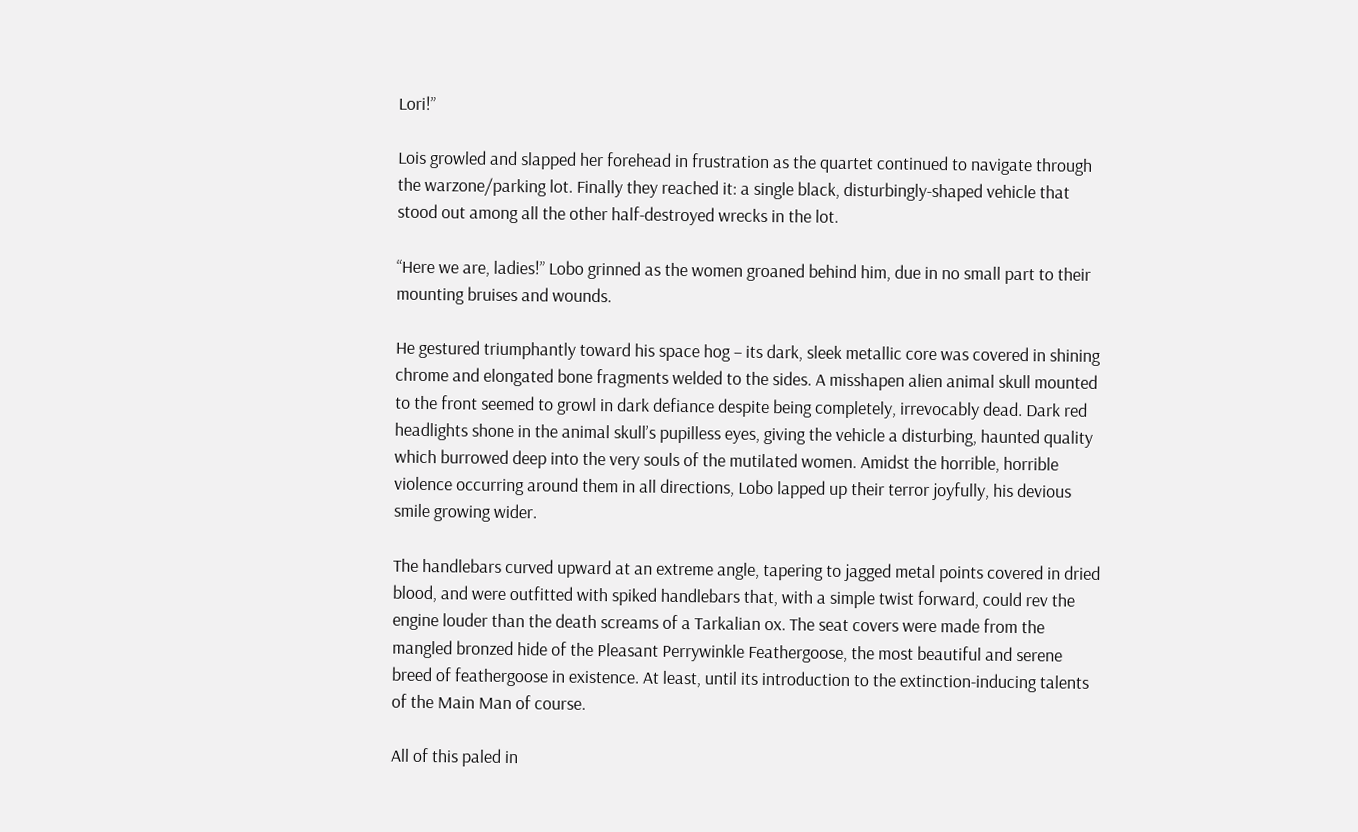Lori!”

Lois growled and slapped her forehead in frustration as the quartet continued to navigate through the warzone/parking lot. Finally they reached it: a single black, disturbingly-shaped vehicle that stood out among all the other half-destroyed wrecks in the lot.

“Here we are, ladies!” Lobo grinned as the women groaned behind him, due in no small part to their mounting bruises and wounds.

He gestured triumphantly toward his space hog – its dark, sleek metallic core was covered in shining chrome and elongated bone fragments welded to the sides. A misshapen alien animal skull mounted to the front seemed to growl in dark defiance despite being completely, irrevocably dead. Dark red headlights shone in the animal skull’s pupilless eyes, giving the vehicle a disturbing, haunted quality which burrowed deep into the very souls of the mutilated women. Amidst the horrible, horrible violence occurring around them in all directions, Lobo lapped up their terror joyfully, his devious smile growing wider.

The handlebars curved upward at an extreme angle, tapering to jagged metal points covered in dried blood, and were outfitted with spiked handlebars that, with a simple twist forward, could rev the engine louder than the death screams of a Tarkalian ox. The seat covers were made from the mangled bronzed hide of the Pleasant Perrywinkle Feathergoose, the most beautiful and serene breed of feathergoose in existence. At least, until its introduction to the extinction-inducing talents of the Main Man of course.

All of this paled in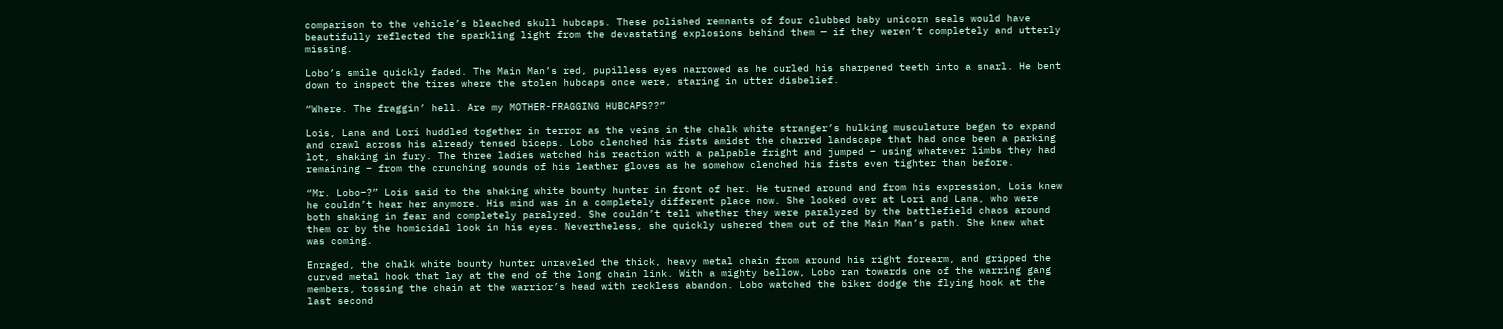comparison to the vehicle’s bleached skull hubcaps. These polished remnants of four clubbed baby unicorn seals would have beautifully reflected the sparkling light from the devastating explosions behind them — if they weren’t completely and utterly missing.

Lobo’s smile quickly faded. The Main Man’s red, pupilless eyes narrowed as he curled his sharpened teeth into a snarl. He bent down to inspect the tires where the stolen hubcaps once were, staring in utter disbelief.

“Where. The fraggin’ hell. Are my MOTHER-FRAGGING HUBCAPS??”

Lois, Lana and Lori huddled together in terror as the veins in the chalk white stranger’s hulking musculature began to expand and crawl across his already tensed biceps. Lobo clenched his fists amidst the charred landscape that had once been a parking lot, shaking in fury. The three ladies watched his reaction with a palpable fright and jumped – using whatever limbs they had remaining – from the crunching sounds of his leather gloves as he somehow clenched his fists even tighter than before.

“Mr. Lobo–?” Lois said to the shaking white bounty hunter in front of her. He turned around and from his expression, Lois knew he couldn’t hear her anymore. His mind was in a completely different place now. She looked over at Lori and Lana, who were both shaking in fear and completely paralyzed. She couldn’t tell whether they were paralyzed by the battlefield chaos around them or by the homicidal look in his eyes. Nevertheless, she quickly ushered them out of the Main Man’s path. She knew what was coming.

Enraged, the chalk white bounty hunter unraveled the thick, heavy metal chain from around his right forearm, and gripped the curved metal hook that lay at the end of the long chain link. With a mighty bellow, Lobo ran towards one of the warring gang members, tossing the chain at the warrior’s head with reckless abandon. Lobo watched the biker dodge the flying hook at the last second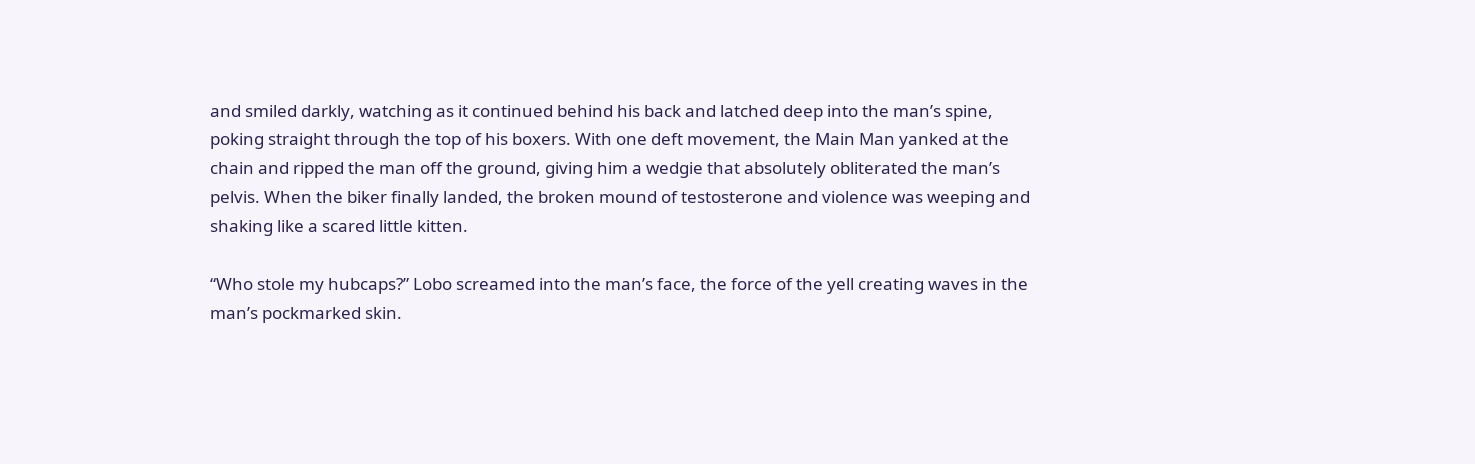and smiled darkly, watching as it continued behind his back and latched deep into the man’s spine, poking straight through the top of his boxers. With one deft movement, the Main Man yanked at the chain and ripped the man off the ground, giving him a wedgie that absolutely obliterated the man’s pelvis. When the biker finally landed, the broken mound of testosterone and violence was weeping and shaking like a scared little kitten.

“Who stole my hubcaps?” Lobo screamed into the man’s face, the force of the yell creating waves in the man’s pockmarked skin.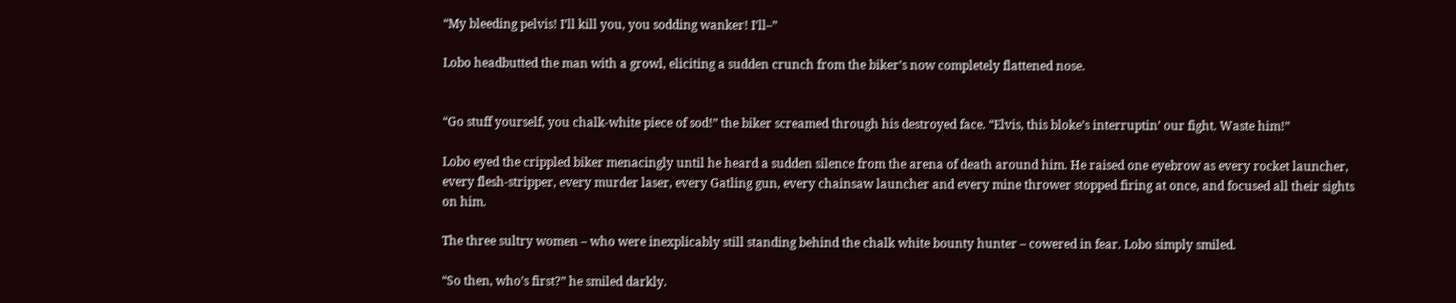“My bleeding pelvis! I’ll kill you, you sodding wanker! I’ll–”

Lobo headbutted the man with a growl, eliciting a sudden crunch from the biker’s now completely flattened nose.


“Go stuff yourself, you chalk-white piece of sod!” the biker screamed through his destroyed face. “Elvis, this bloke’s interruptin’ our fight. Waste him!”

Lobo eyed the crippled biker menacingly until he heard a sudden silence from the arena of death around him. He raised one eyebrow as every rocket launcher, every flesh-stripper, every murder laser, every Gatling gun, every chainsaw launcher and every mine thrower stopped firing at once, and focused all their sights on him.

The three sultry women – who were inexplicably still standing behind the chalk white bounty hunter – cowered in fear. Lobo simply smiled.

“So then, who’s first?” he smiled darkly.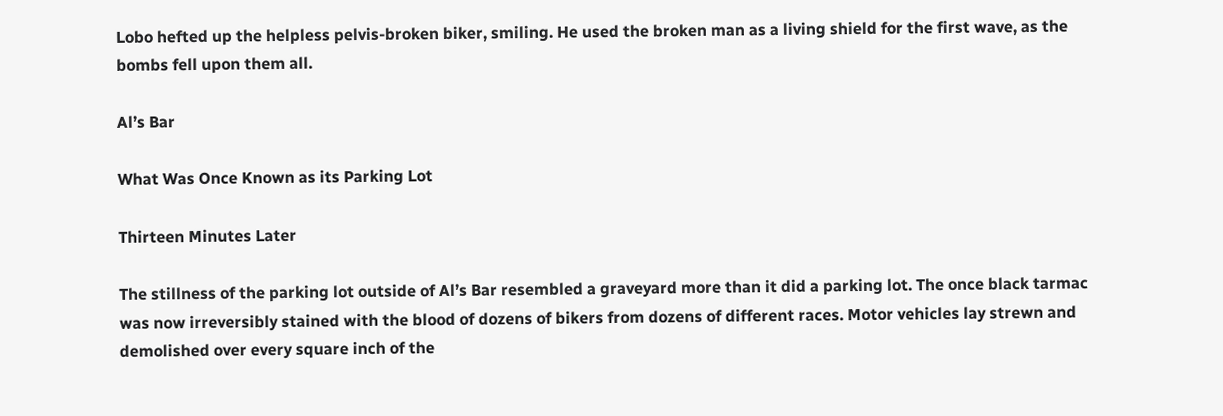Lobo hefted up the helpless pelvis-broken biker, smiling. He used the broken man as a living shield for the first wave, as the bombs fell upon them all.

Al’s Bar

What Was Once Known as its Parking Lot

Thirteen Minutes Later

The stillness of the parking lot outside of Al’s Bar resembled a graveyard more than it did a parking lot. The once black tarmac was now irreversibly stained with the blood of dozens of bikers from dozens of different races. Motor vehicles lay strewn and demolished over every square inch of the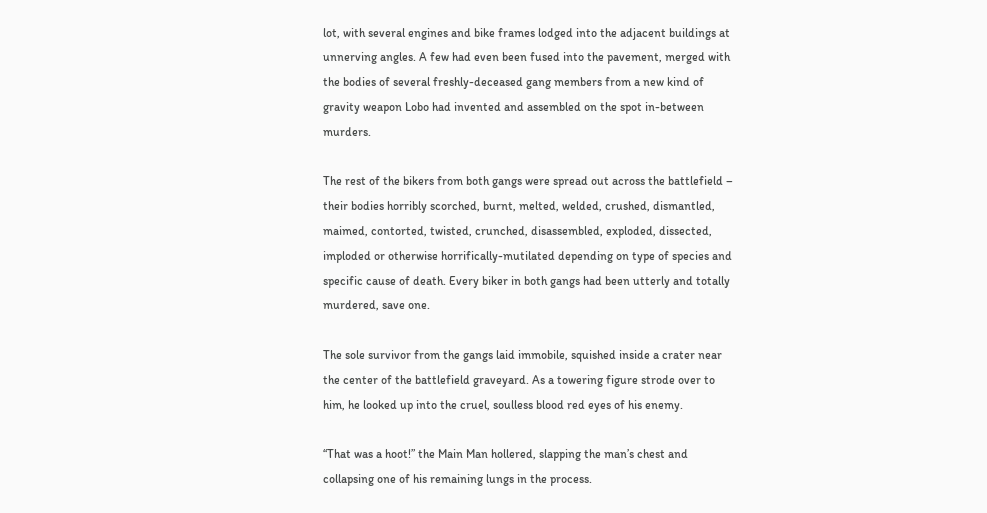lot, with several engines and bike frames lodged into the adjacent buildings at unnerving angles. A few had even been fused into the pavement, merged with the bodies of several freshly-deceased gang members from a new kind of gravity weapon Lobo had invented and assembled on the spot in-between murders.

The rest of the bikers from both gangs were spread out across the battlefield – their bodies horribly scorched, burnt, melted, welded, crushed, dismantled, maimed, contorted, twisted, crunched, disassembled, exploded, dissected, imploded or otherwise horrifically-mutilated depending on type of species and specific cause of death. Every biker in both gangs had been utterly and totally murdered, save one.

The sole survivor from the gangs laid immobile, squished inside a crater near the center of the battlefield graveyard. As a towering figure strode over to him, he looked up into the cruel, soulless blood red eyes of his enemy.

“That was a hoot!” the Main Man hollered, slapping the man’s chest and collapsing one of his remaining lungs in the process.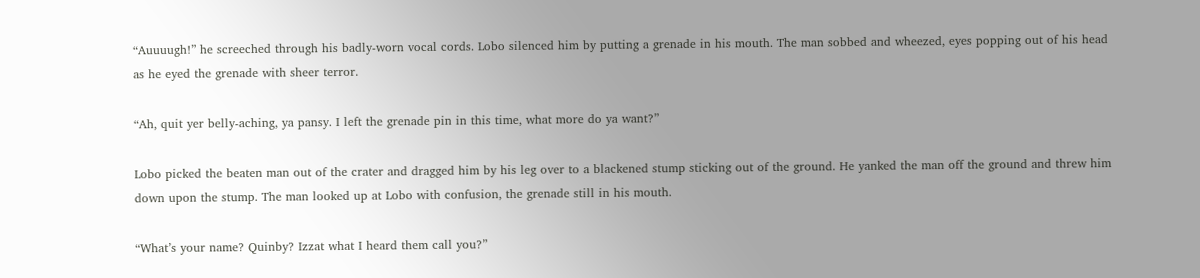“Auuuugh!” he screeched through his badly-worn vocal cords. Lobo silenced him by putting a grenade in his mouth. The man sobbed and wheezed, eyes popping out of his head as he eyed the grenade with sheer terror.

“Ah, quit yer belly-aching, ya pansy. I left the grenade pin in this time, what more do ya want?”

Lobo picked the beaten man out of the crater and dragged him by his leg over to a blackened stump sticking out of the ground. He yanked the man off the ground and threw him down upon the stump. The man looked up at Lobo with confusion, the grenade still in his mouth.

“What’s your name? Quinby? Izzat what I heard them call you?”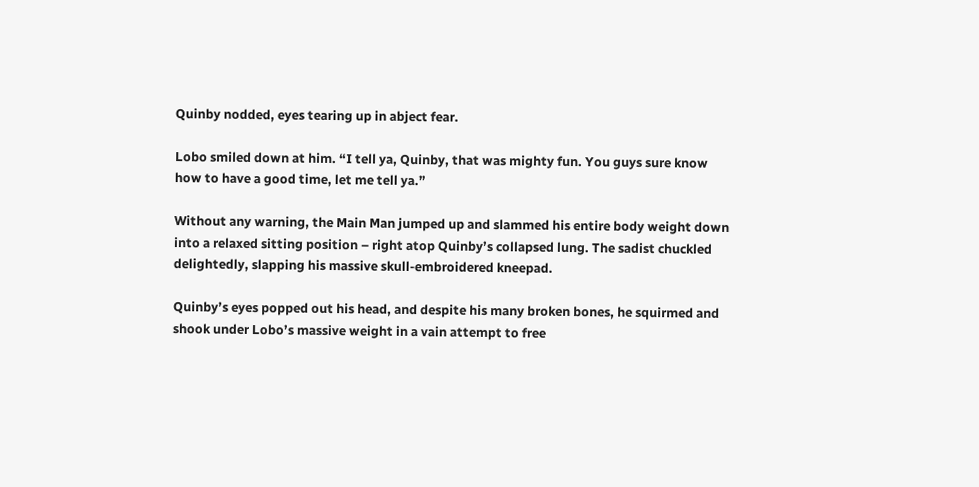Quinby nodded, eyes tearing up in abject fear.

Lobo smiled down at him. “I tell ya, Quinby, that was mighty fun. You guys sure know how to have a good time, let me tell ya.”

Without any warning, the Main Man jumped up and slammed his entire body weight down into a relaxed sitting position – right atop Quinby’s collapsed lung. The sadist chuckled delightedly, slapping his massive skull-embroidered kneepad.

Quinby’s eyes popped out his head, and despite his many broken bones, he squirmed and shook under Lobo’s massive weight in a vain attempt to free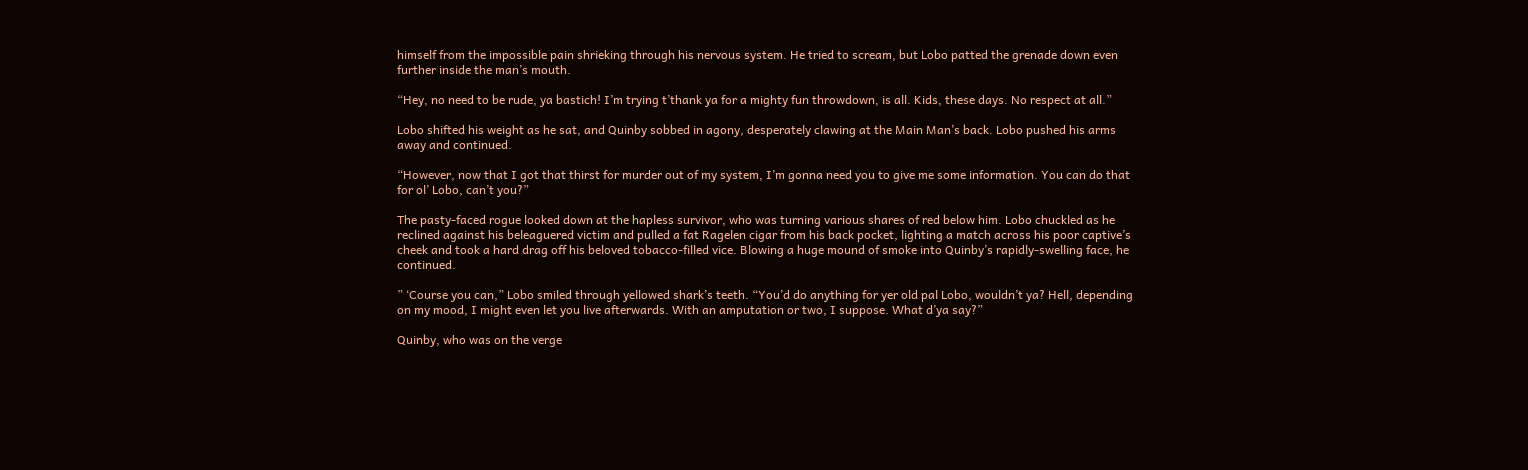himself from the impossible pain shrieking through his nervous system. He tried to scream, but Lobo patted the grenade down even further inside the man’s mouth.

“Hey, no need to be rude, ya bastich! I’m trying t’thank ya for a mighty fun throwdown, is all. Kids, these days. No respect at all.”

Lobo shifted his weight as he sat, and Quinby sobbed in agony, desperately clawing at the Main Man’s back. Lobo pushed his arms away and continued.

“However, now that I got that thirst for murder out of my system, I’m gonna need you to give me some information. You can do that for ol’ Lobo, can’t you?”

The pasty-faced rogue looked down at the hapless survivor, who was turning various shares of red below him. Lobo chuckled as he reclined against his beleaguered victim and pulled a fat Ragelen cigar from his back pocket, lighting a match across his poor captive’s cheek and took a hard drag off his beloved tobacco-filled vice. Blowing a huge mound of smoke into Quinby’s rapidly-swelling face, he continued.

” ‘Course you can,” Lobo smiled through yellowed shark’s teeth. “You’d do anything for yer old pal Lobo, wouldn’t ya? Hell, depending on my mood, I might even let you live afterwards. With an amputation or two, I suppose. What d’ya say?”

Quinby, who was on the verge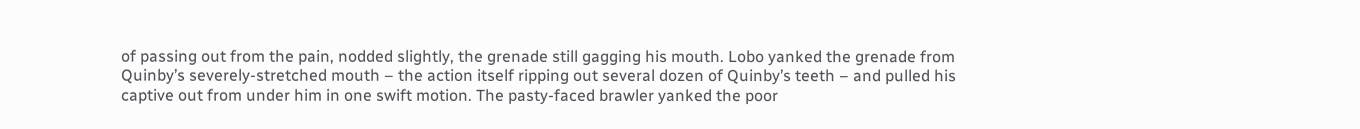of passing out from the pain, nodded slightly, the grenade still gagging his mouth. Lobo yanked the grenade from Quinby’s severely-stretched mouth – the action itself ripping out several dozen of Quinby’s teeth – and pulled his captive out from under him in one swift motion. The pasty-faced brawler yanked the poor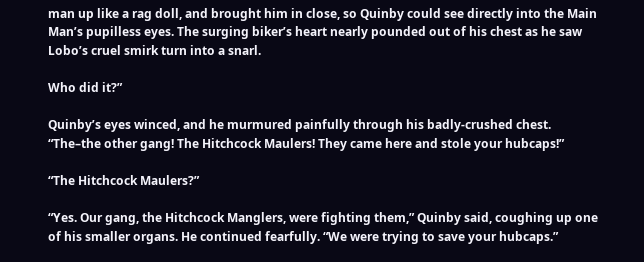man up like a rag doll, and brought him in close, so Quinby could see directly into the Main Man’s pupilless eyes. The surging biker’s heart nearly pounded out of his chest as he saw Lobo’s cruel smirk turn into a snarl.

Who did it?”

Quinby’s eyes winced, and he murmured painfully through his badly-crushed chest. “The–the other gang! The Hitchcock Maulers! They came here and stole your hubcaps!”

“The Hitchcock Maulers?”

“Yes. Our gang, the Hitchcock Manglers, were fighting them,” Quinby said, coughing up one of his smaller organs. He continued fearfully. “We were trying to save your hubcaps.”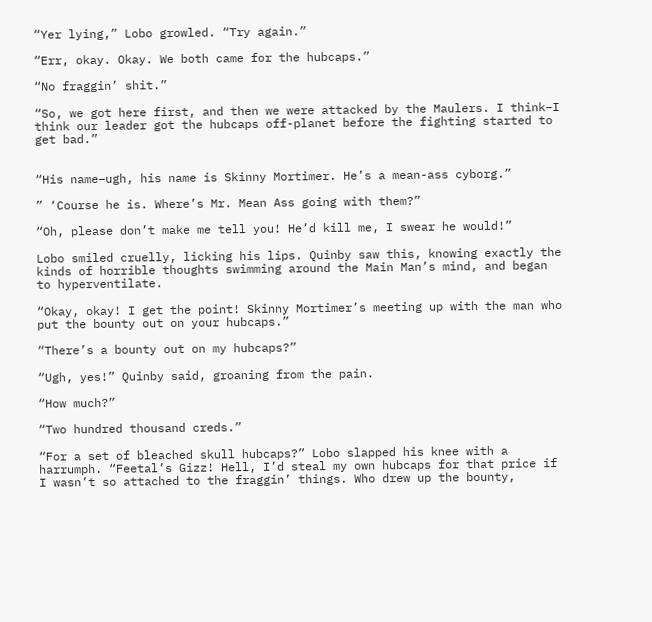“Yer lying,” Lobo growled. “Try again.”

“Err, okay. Okay. We both came for the hubcaps.”

“No fraggin’ shit.”

“So, we got here first, and then we were attacked by the Maulers. I think–I think our leader got the hubcaps off-planet before the fighting started to get bad.”


“His name–ugh, his name is Skinny Mortimer. He’s a mean-ass cyborg.”

” ‘Course he is. Where’s Mr. Mean Ass going with them?”

“Oh, please don’t make me tell you! He’d kill me, I swear he would!”

Lobo smiled cruelly, licking his lips. Quinby saw this, knowing exactly the kinds of horrible thoughts swimming around the Main Man’s mind, and began to hyperventilate.

“Okay, okay! I get the point! Skinny Mortimer’s meeting up with the man who put the bounty out on your hubcaps.”

“There’s a bounty out on my hubcaps?”

“Ugh, yes!” Quinby said, groaning from the pain.

“How much?”

“Two hundred thousand creds.”

“For a set of bleached skull hubcaps?” Lobo slapped his knee with a harrumph. “Feetal’s Gizz! Hell, I’d steal my own hubcaps for that price if I wasn’t so attached to the fraggin’ things. Who drew up the bounty,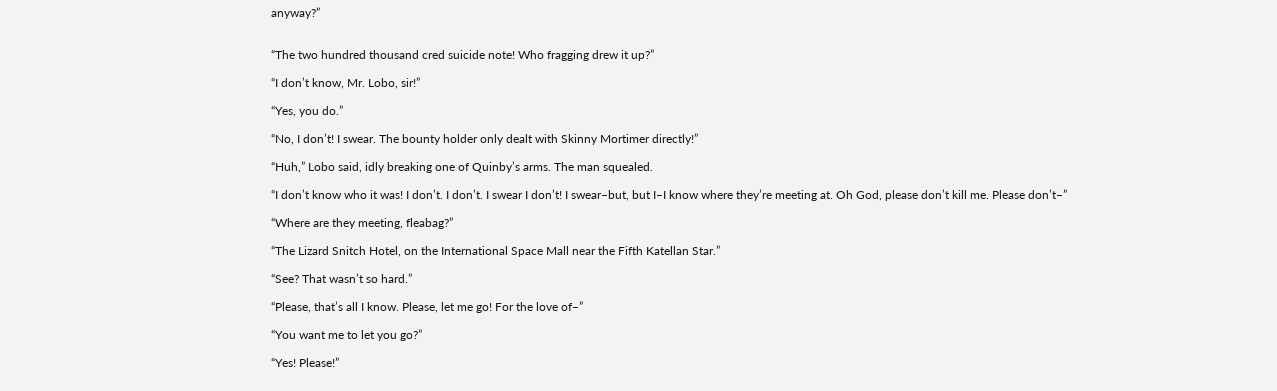anyway?”


“The two hundred thousand cred suicide note! Who fragging drew it up?”

“I don’t know, Mr. Lobo, sir!”

“Yes, you do.”

“No, I don’t! I swear. The bounty holder only dealt with Skinny Mortimer directly!”

“Huh,” Lobo said, idly breaking one of Quinby’s arms. The man squealed.

“I don’t know who it was! I don’t. I don’t. I swear I don’t! I swear–but, but I–I know where they’re meeting at. Oh God, please don’t kill me. Please don’t–”

“Where are they meeting, fleabag?”

“The Lizard Snitch Hotel, on the International Space Mall near the Fifth Katellan Star.”

“See? That wasn’t so hard.”

“Please, that’s all I know. Please, let me go! For the love of–”

“You want me to let you go?”

“Yes! Please!”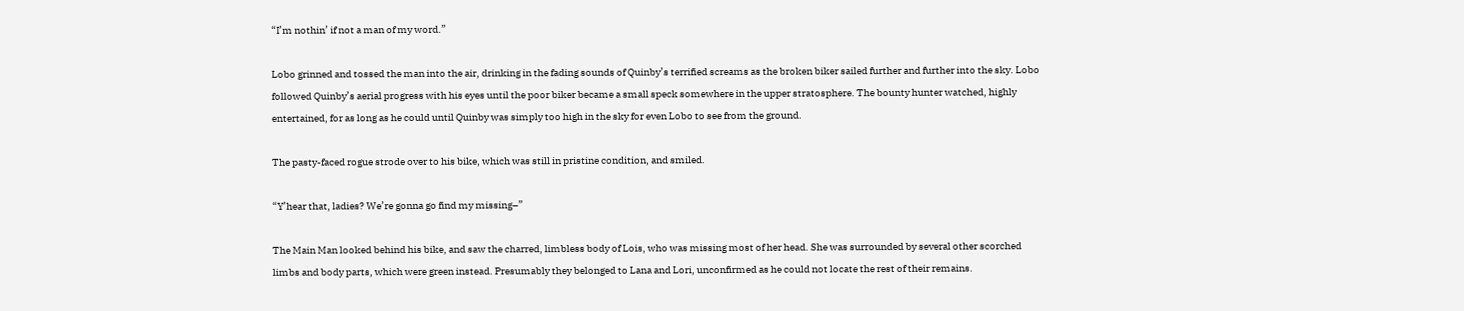“I’m nothin’ if not a man of my word.”

Lobo grinned and tossed the man into the air, drinking in the fading sounds of Quinby’s terrified screams as the broken biker sailed further and further into the sky. Lobo followed Quinby’s aerial progress with his eyes until the poor biker became a small speck somewhere in the upper stratosphere. The bounty hunter watched, highly entertained, for as long as he could until Quinby was simply too high in the sky for even Lobo to see from the ground.

The pasty-faced rogue strode over to his bike, which was still in pristine condition, and smiled.

“Y’hear that, ladies? We’re gonna go find my missing–”

The Main Man looked behind his bike, and saw the charred, limbless body of Lois, who was missing most of her head. She was surrounded by several other scorched limbs and body parts, which were green instead. Presumably they belonged to Lana and Lori, unconfirmed as he could not locate the rest of their remains.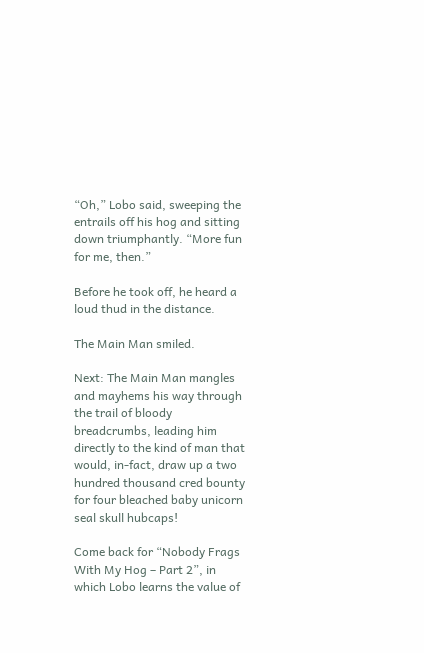“Oh,” Lobo said, sweeping the entrails off his hog and sitting down triumphantly. “More fun for me, then.”

Before he took off, he heard a loud thud in the distance.

The Main Man smiled.

Next: The Main Man mangles and mayhems his way through the trail of bloody breadcrumbs, leading him directly to the kind of man that would, in-fact, draw up a two hundred thousand cred bounty for four bleached baby unicorn seal skull hubcaps!

Come back for “Nobody Frags With My Hog – Part 2”, in which Lobo learns the value of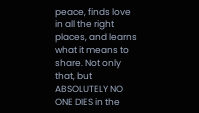peace, finds love in all the right places, and learns what it means to share. Not only that, but ABSOLUTELY NO ONE DIES in the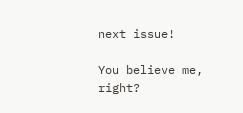next issue!

You believe me, right?